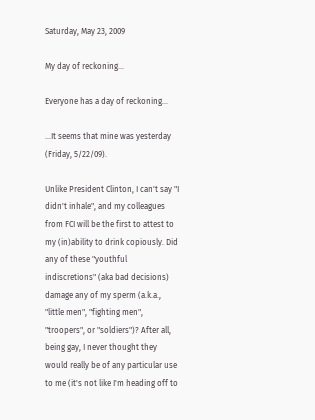Saturday, May 23, 2009

My day of reckoning...

Everyone has a day of reckoning...

...It seems that mine was yesterday (Friday, 5/22/09).

Unlike President Clinton, I can't say "I didn't inhale", and my colleagues from FCI will be the first to attest to my (in)ability to drink copiously. Did any of these "youthful indiscretions" (aka bad decisions) damage any of my sperm (a.k.a., "little men", "fighting men", "troopers", or "soldiers")? After all, being gay, I never thought they would really be of any particular use to me (it's not like I'm heading off to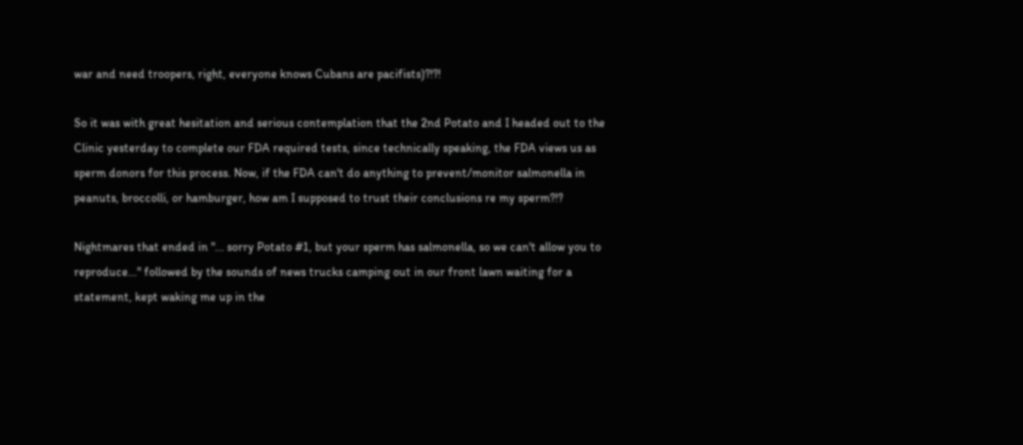war and need troopers, right, everyone knows Cubans are pacifists)?!?!

So it was with great hesitation and serious contemplation that the 2nd Potato and I headed out to the Clinic yesterday to complete our FDA required tests, since technically speaking, the FDA views us as sperm donors for this process. Now, if the FDA can't do anything to prevent/monitor salmonella in peanuts, broccolli, or hamburger, how am I supposed to trust their conclusions re my sperm?!?

Nightmares that ended in "... sorry Potato #1, but your sperm has salmonella, so we can't allow you to reproduce..." followed by the sounds of news trucks camping out in our front lawn waiting for a statement, kept waking me up in the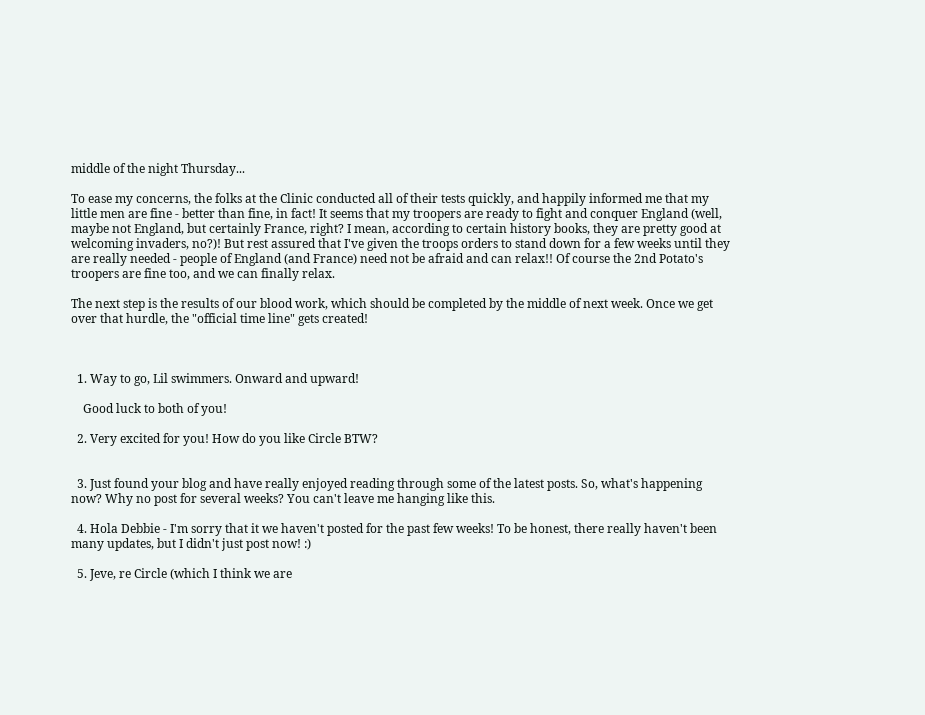middle of the night Thursday...

To ease my concerns, the folks at the Clinic conducted all of their tests quickly, and happily informed me that my little men are fine - better than fine, in fact! It seems that my troopers are ready to fight and conquer England (well, maybe not England, but certainly France, right? I mean, according to certain history books, they are pretty good at welcoming invaders, no?)! But rest assured that I've given the troops orders to stand down for a few weeks until they are really needed - people of England (and France) need not be afraid and can relax!! Of course the 2nd Potato's troopers are fine too, and we can finally relax.

The next step is the results of our blood work, which should be completed by the middle of next week. Once we get over that hurdle, the "official time line" gets created!



  1. Way to go, Lil swimmers. Onward and upward!

    Good luck to both of you!

  2. Very excited for you! How do you like Circle BTW?


  3. Just found your blog and have really enjoyed reading through some of the latest posts. So, what's happening now? Why no post for several weeks? You can't leave me hanging like this.

  4. Hola Debbie - I'm sorry that it we haven't posted for the past few weeks! To be honest, there really haven't been many updates, but I didn't just post now! :)

  5. Jeve, re Circle (which I think we are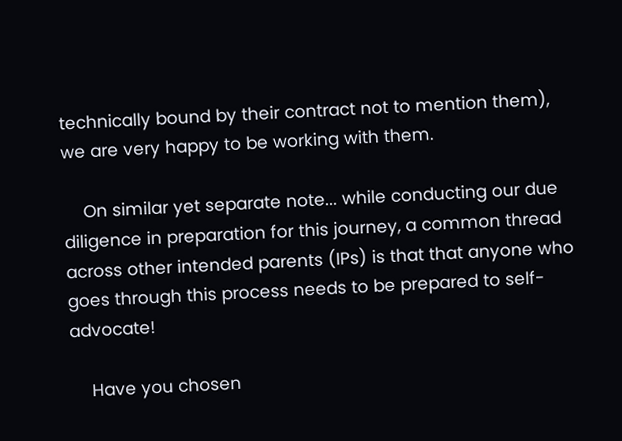technically bound by their contract not to mention them), we are very happy to be working with them.

    On similar yet separate note... while conducting our due diligence in preparation for this journey, a common thread across other intended parents (IPs) is that that anyone who goes through this process needs to be prepared to self-advocate!

    Have you chosen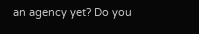an agency yet? Do you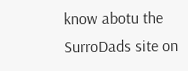know abotu the SurroDads site on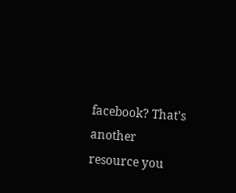facebook? That's another resource you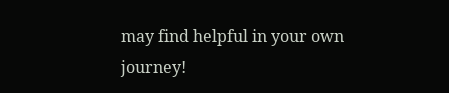may find helpful in your own journey!